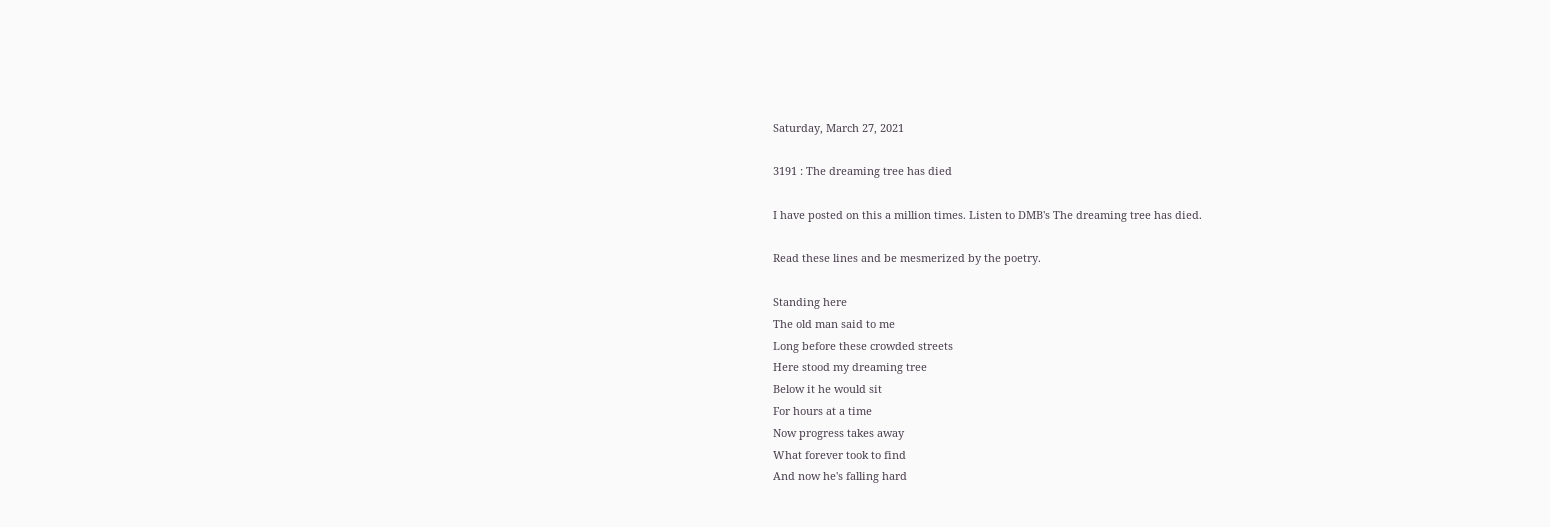Saturday, March 27, 2021

3191 : The dreaming tree has died

I have posted on this a million times. Listen to DMB's The dreaming tree has died.

Read these lines and be mesmerized by the poetry.

Standing here
The old man said to me
Long before these crowded streets
Here stood my dreaming tree
Below it he would sit
For hours at a time
Now progress takes away
What forever took to find
And now he's falling hard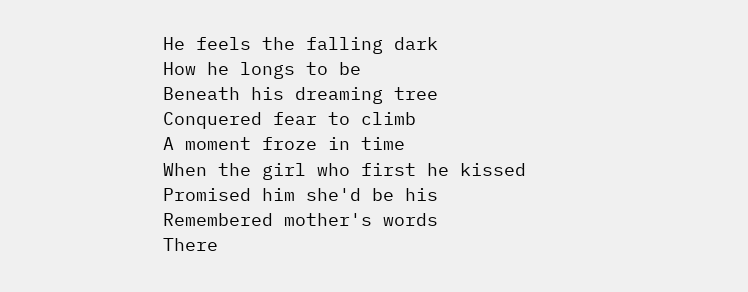He feels the falling dark
How he longs to be
Beneath his dreaming tree
Conquered fear to climb
A moment froze in time
When the girl who first he kissed
Promised him she'd be his
Remembered mother's words
There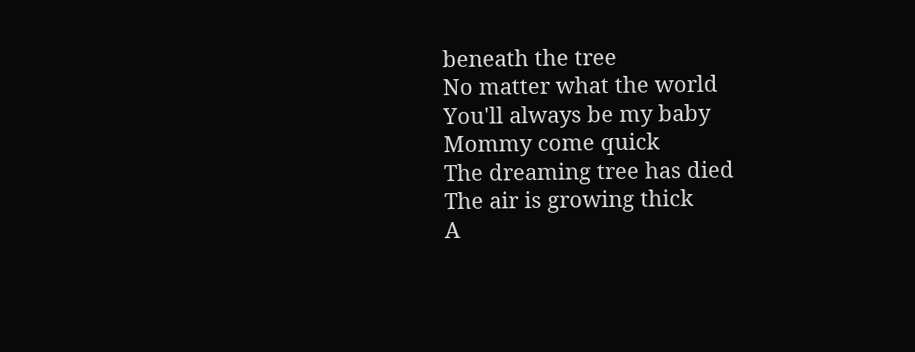beneath the tree
No matter what the world
You'll always be my baby
Mommy come quick
The dreaming tree has died
The air is growing thick
A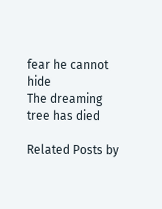fear he cannot hide
The dreaming tree has died

Related Posts by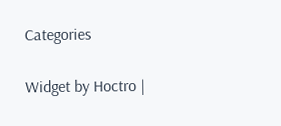Categories

Widget by Hoctro |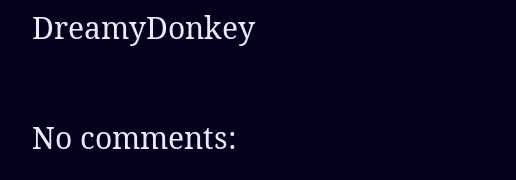DreamyDonkey

No comments: